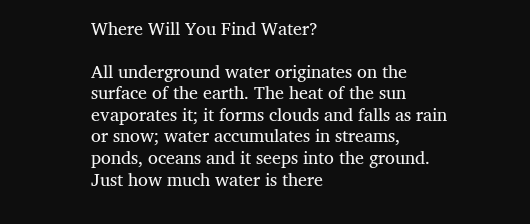Where Will You Find Water?

All underground water originates on the surface of the earth. The heat of the sun evaporates it; it forms clouds and falls as rain or snow; water accumulates in streams, ponds, oceans and it seeps into the ground. Just how much water is there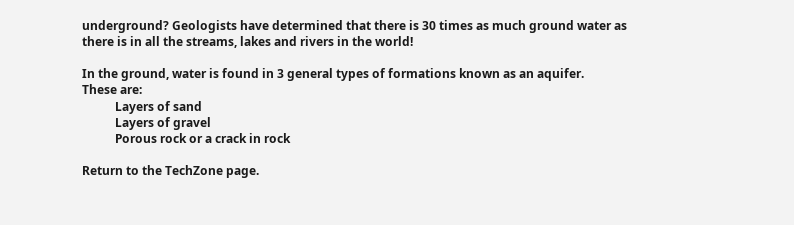underground? Geologists have determined that there is 30 times as much ground water as there is in all the streams, lakes and rivers in the world!

In the ground, water is found in 3 general types of formations known as an aquifer.
These are:
           Layers of sand
           Layers of gravel
           Porous rock or a crack in rock

Return to the TechZone page.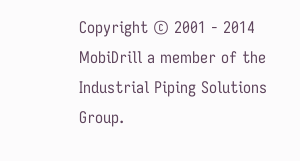Copyright © 2001 - 2014 MobiDrill a member of the Industrial Piping Solutions Group.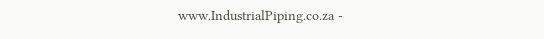www.IndustrialPiping.co.za -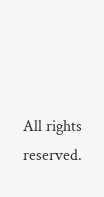All rights reserved.